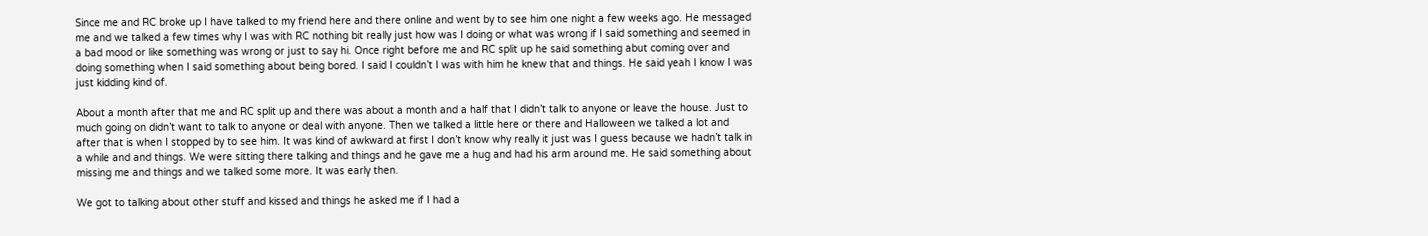Since me and RC broke up I have talked to my friend here and there online and went by to see him one night a few weeks ago. He messaged me and we talked a few times why I was with RC nothing bit really just how was I doing or what was wrong if I said something and seemed in a bad mood or like something was wrong or just to say hi. Once right before me and RC split up he said something abut coming over and doing something when I said something about being bored. I said I couldn’t I was with him he knew that and things. He said yeah I know I was just kidding kind of.

About a month after that me and RC split up and there was about a month and a half that I didn’t talk to anyone or leave the house. Just to much going on didn’t want to talk to anyone or deal with anyone. Then we talked a little here or there and Halloween we talked a lot and after that is when I stopped by to see him. It was kind of awkward at first I don’t know why really it just was I guess because we hadn’t talk in a while and and things. We were sitting there talking and things and he gave me a hug and had his arm around me. He said something about missing me and things and we talked some more. It was early then.

We got to talking about other stuff and kissed and things he asked me if I had a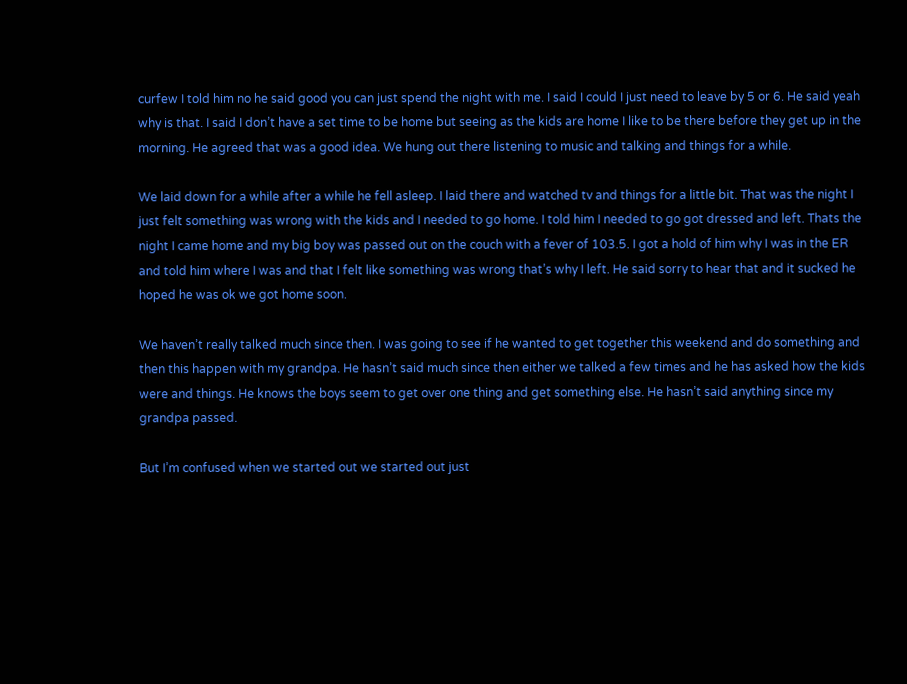curfew I told him no he said good you can just spend the night with me. I said I could I just need to leave by 5 or 6. He said yeah why is that. I said I don’t have a set time to be home but seeing as the kids are home I like to be there before they get up in the morning. He agreed that was a good idea. We hung out there listening to music and talking and things for a while.

We laid down for a while after a while he fell asleep. I laid there and watched tv and things for a little bit. That was the night I just felt something was wrong with the kids and I needed to go home. I told him I needed to go got dressed and left. Thats the night I came home and my big boy was passed out on the couch with a fever of 103.5. I got a hold of him why I was in the ER and told him where I was and that I felt like something was wrong that’s why I left. He said sorry to hear that and it sucked he hoped he was ok we got home soon.

We haven’t really talked much since then. I was going to see if he wanted to get together this weekend and do something and then this happen with my grandpa. He hasn’t said much since then either we talked a few times and he has asked how the kids were and things. He knows the boys seem to get over one thing and get something else. He hasn’t said anything since my grandpa passed.

But I’m confused when we started out we started out just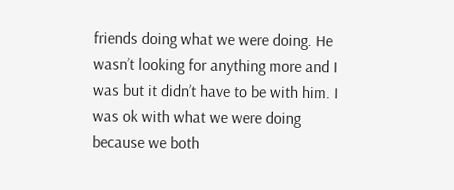friends doing what we were doing. He wasn’t looking for anything more and I was but it didn’t have to be with him. I was ok with what we were doing because we both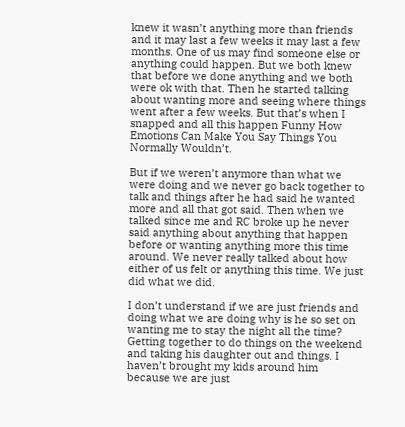knew it wasn’t anything more than friends and it may last a few weeks it may last a few months. One of us may find someone else or anything could happen. But we both knew that before we done anything and we both were ok with that. Then he started talking about wanting more and seeing where things went after a few weeks. But that’s when I snapped and all this happen Funny How Emotions Can Make You Say Things You Normally Wouldn’t.

But if we weren’t anymore than what we were doing and we never go back together to talk and things after he had said he wanted more and all that got said. Then when we talked since me and RC broke up he never said anything about anything that happen before or wanting anything more this time around. We never really talked about how either of us felt or anything this time. We just did what we did.

I don’t understand if we are just friends and doing what we are doing why is he so set on wanting me to stay the night all the time? Getting together to do things on the weekend and taking his daughter out and things. I haven’t brought my kids around him because we are just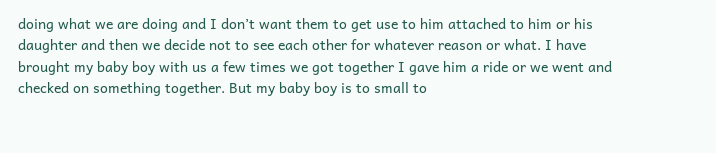doing what we are doing and I don’t want them to get use to him attached to him or his daughter and then we decide not to see each other for whatever reason or what. I have brought my baby boy with us a few times we got together I gave him a ride or we went and checked on something together. But my baby boy is to small to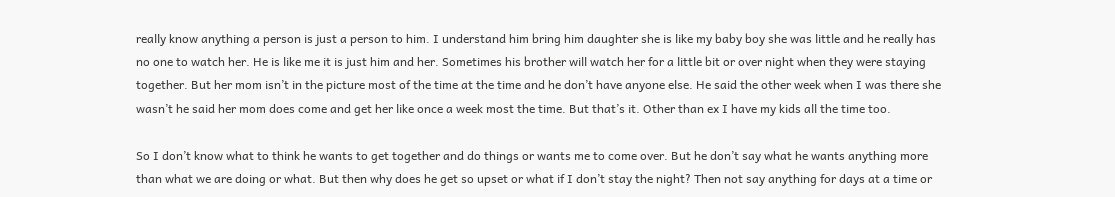really know anything a person is just a person to him. I understand him bring him daughter she is like my baby boy she was little and he really has no one to watch her. He is like me it is just him and her. Sometimes his brother will watch her for a little bit or over night when they were staying together. But her mom isn’t in the picture most of the time at the time and he don’t have anyone else. He said the other week when I was there she wasn’t he said her mom does come and get her like once a week most the time. But that’s it. Other than ex I have my kids all the time too.

So I don’t know what to think he wants to get together and do things or wants me to come over. But he don’t say what he wants anything more than what we are doing or what. But then why does he get so upset or what if I don’t stay the night? Then not say anything for days at a time or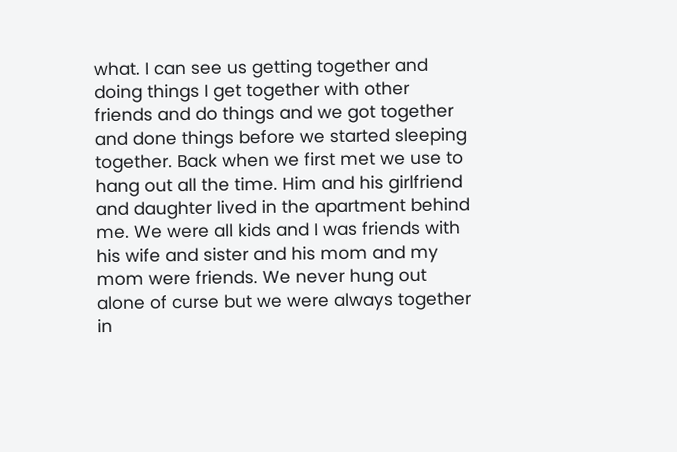what. I can see us getting together and doing things I get together with other friends and do things and we got together and done things before we started sleeping together. Back when we first met we use to hang out all the time. Him and his girlfriend and daughter lived in the apartment behind me. We were all kids and I was friends with his wife and sister and his mom and my mom were friends. We never hung out alone of curse but we were always together in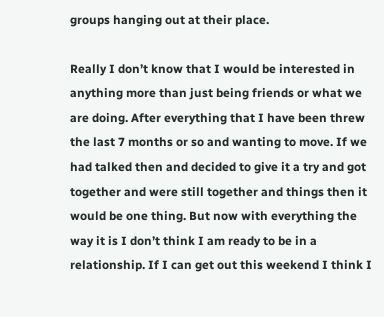groups hanging out at their place.

Really I don’t know that I would be interested in anything more than just being friends or what we are doing. After everything that I have been threw the last 7 months or so and wanting to move. If we had talked then and decided to give it a try and got together and were still together and things then it would be one thing. But now with everything the way it is I don’t think I am ready to be in a relationship. If I can get out this weekend I think I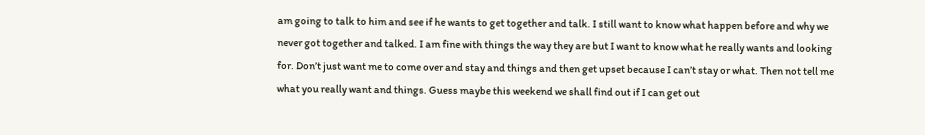am going to talk to him and see if he wants to get together and talk. I still want to know what happen before and why we never got together and talked. I am fine with things the way they are but I want to know what he really wants and looking for. Don’t just want me to come over and stay and things and then get upset because I can’t stay or what. Then not tell me what you really want and things. Guess maybe this weekend we shall find out if I can get out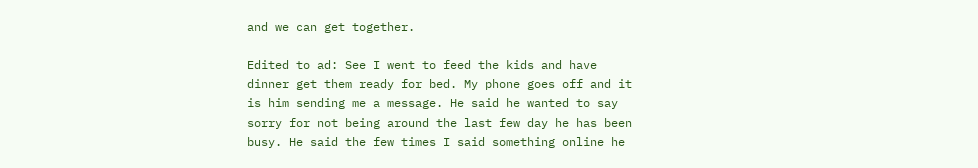and we can get together.

Edited to ad: See I went to feed the kids and have dinner get them ready for bed. My phone goes off and it is him sending me a message. He said he wanted to say sorry for not being around the last few day he has been busy. He said the few times I said something online he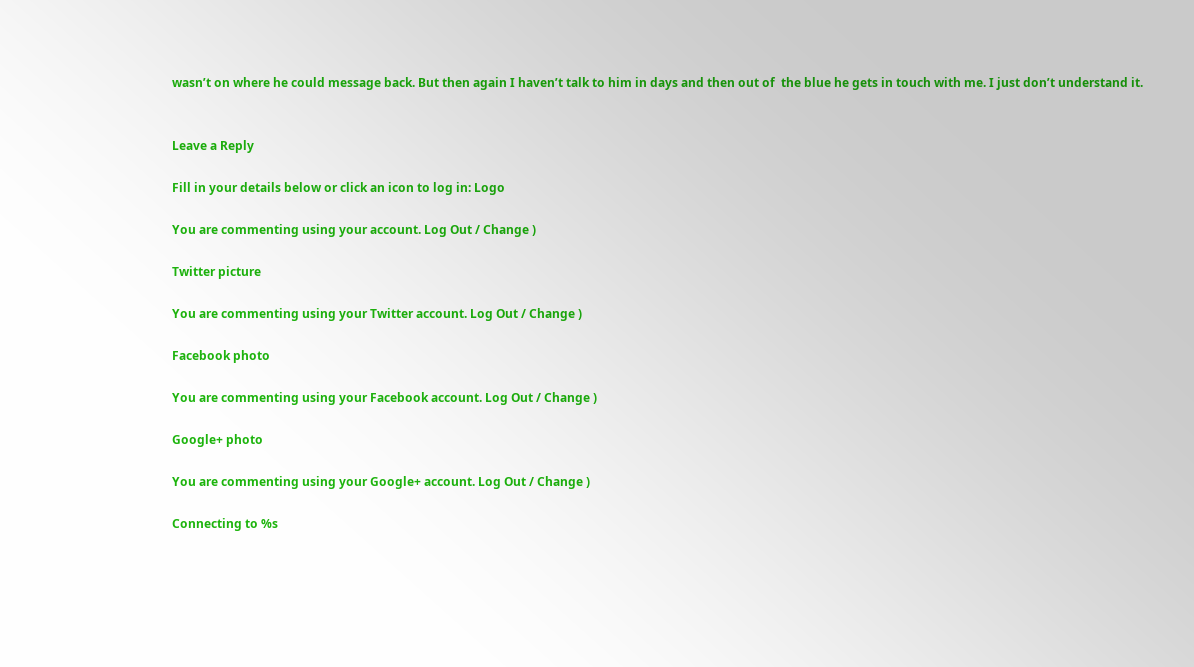wasn’t on where he could message back. But then again I haven’t talk to him in days and then out of  the blue he gets in touch with me. I just don’t understand it.


Leave a Reply

Fill in your details below or click an icon to log in: Logo

You are commenting using your account. Log Out / Change )

Twitter picture

You are commenting using your Twitter account. Log Out / Change )

Facebook photo

You are commenting using your Facebook account. Log Out / Change )

Google+ photo

You are commenting using your Google+ account. Log Out / Change )

Connecting to %s